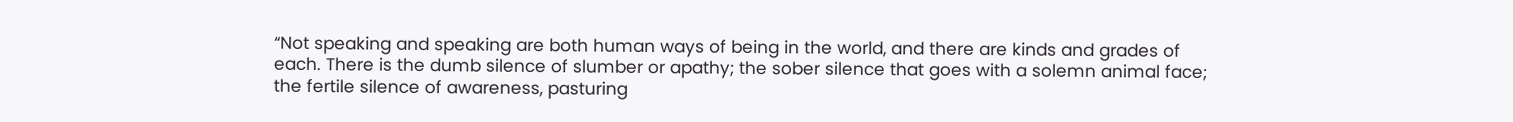“Not speaking and speaking are both human ways of being in the world, and there are kinds and grades of each. There is the dumb silence of slumber or apathy; the sober silence that goes with a solemn animal face; the fertile silence of awareness, pasturing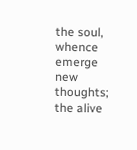the soul, whence emerge new thoughts; the alive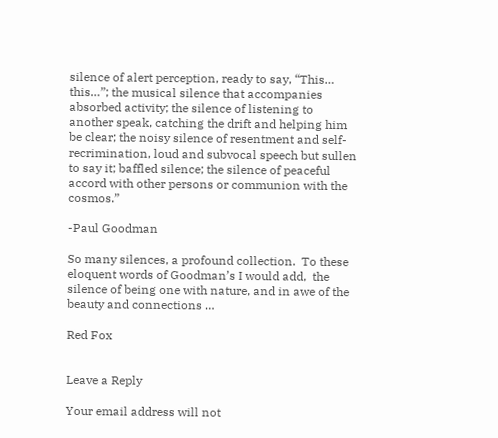silence of alert perception, ready to say, “This… this…”; the musical silence that accompanies absorbed activity; the silence of listening to another speak, catching the drift and helping him be clear; the noisy silence of resentment and self-recrimination, loud and subvocal speech but sullen to say it; baffled silence; the silence of peaceful accord with other persons or communion with the cosmos.”

-Paul Goodman

So many silences, a profound collection.  To these eloquent words of Goodman’s I would add,  the silence of being one with nature, and in awe of the beauty and connections …

Red Fox


Leave a Reply

Your email address will not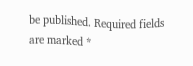be published. Required fields are marked *